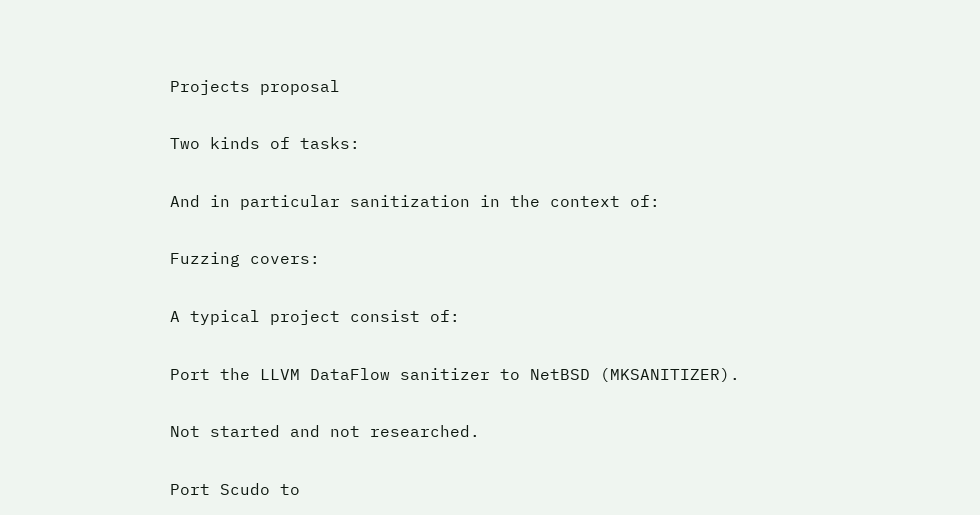Projects proposal

Two kinds of tasks:

And in particular sanitization in the context of:

Fuzzing covers:

A typical project consist of:

Port the LLVM DataFlow sanitizer to NetBSD (MKSANITIZER).

Not started and not researched.

Port Scudo to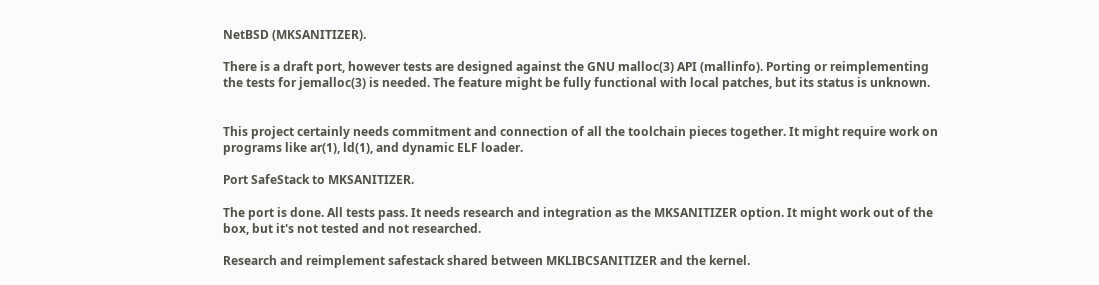NetBSD (MKSANITIZER).

There is a draft port, however tests are designed against the GNU malloc(3) API (mallinfo). Porting or reimplementing the tests for jemalloc(3) is needed. The feature might be fully functional with local patches, but its status is unknown.


This project certainly needs commitment and connection of all the toolchain pieces together. It might require work on programs like ar(1), ld(1), and dynamic ELF loader.

Port SafeStack to MKSANITIZER.

The port is done. All tests pass. It needs research and integration as the MKSANITIZER option. It might work out of the box, but it's not tested and not researched.

Research and reimplement safestack shared between MKLIBCSANITIZER and the kernel.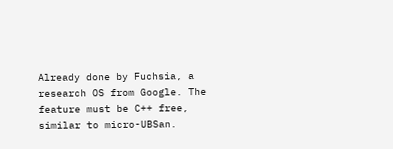Already done by Fuchsia, a research OS from Google. The feature must be C++ free, similar to micro-UBSan.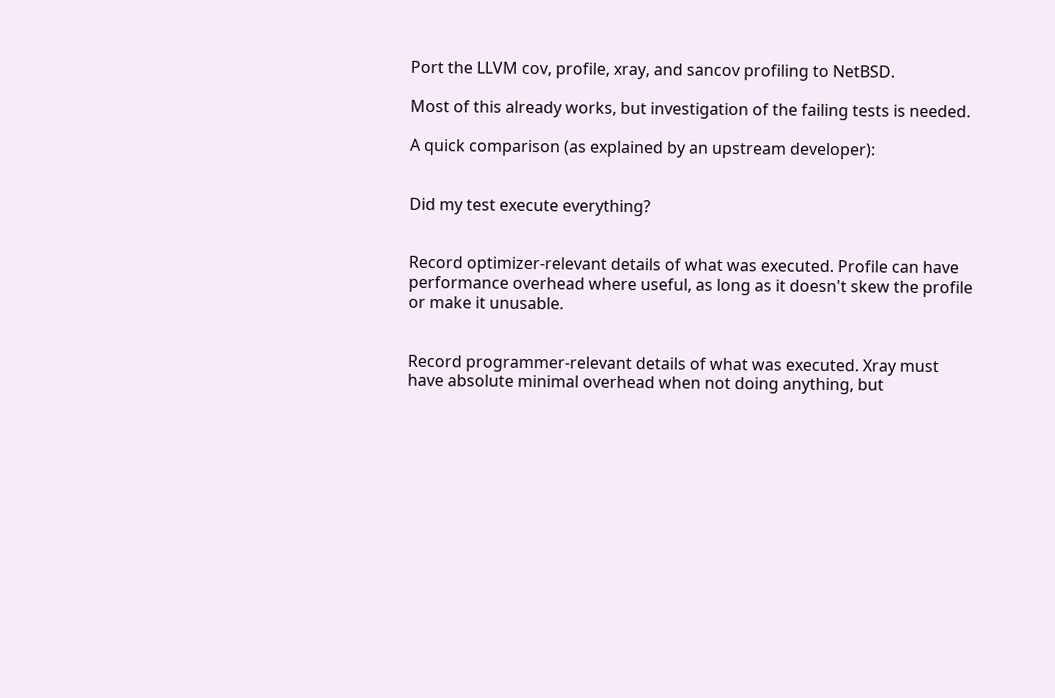Port the LLVM cov, profile, xray, and sancov profiling to NetBSD.

Most of this already works, but investigation of the failing tests is needed.

A quick comparison (as explained by an upstream developer):


Did my test execute everything?


Record optimizer-relevant details of what was executed. Profile can have performance overhead where useful, as long as it doesn't skew the profile or make it unusable.


Record programmer-relevant details of what was executed. Xray must have absolute minimal overhead when not doing anything, but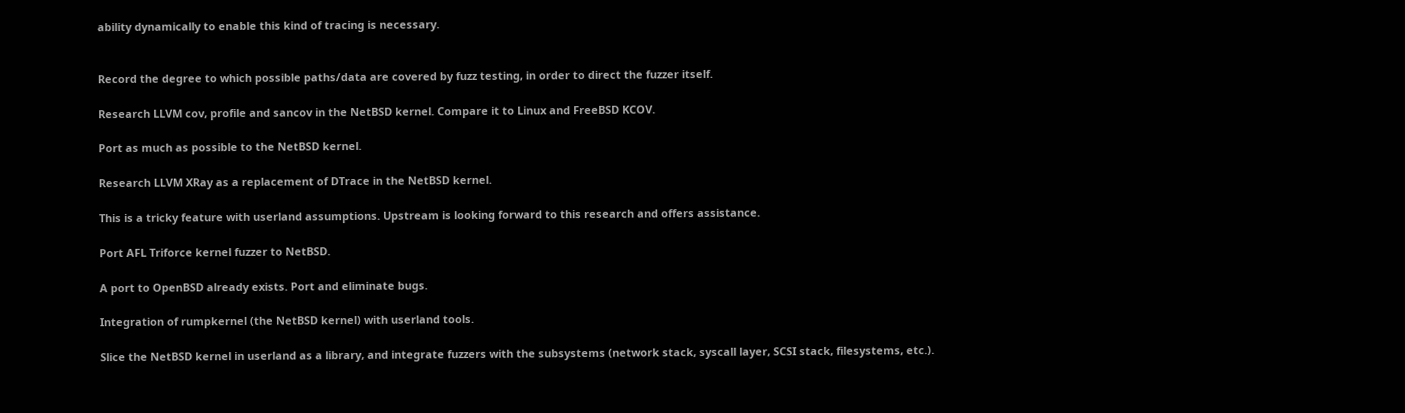ability dynamically to enable this kind of tracing is necessary.


Record the degree to which possible paths/data are covered by fuzz testing, in order to direct the fuzzer itself.

Research LLVM cov, profile and sancov in the NetBSD kernel. Compare it to Linux and FreeBSD KCOV.

Port as much as possible to the NetBSD kernel.

Research LLVM XRay as a replacement of DTrace in the NetBSD kernel.

This is a tricky feature with userland assumptions. Upstream is looking forward to this research and offers assistance.

Port AFL Triforce kernel fuzzer to NetBSD.

A port to OpenBSD already exists. Port and eliminate bugs.

Integration of rumpkernel (the NetBSD kernel) with userland tools.

Slice the NetBSD kernel in userland as a library, and integrate fuzzers with the subsystems (network stack, syscall layer, SCSI stack, filesystems, etc.).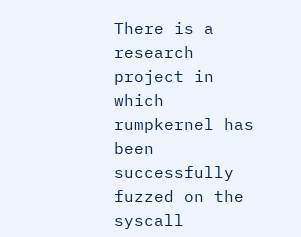There is a research project in which rumpkernel has been successfully fuzzed on the syscall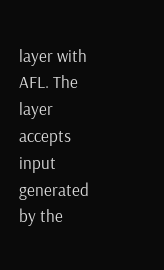layer with AFL. The layer accepts input generated by the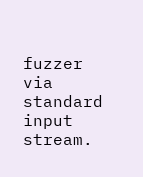fuzzer via standard input stream.